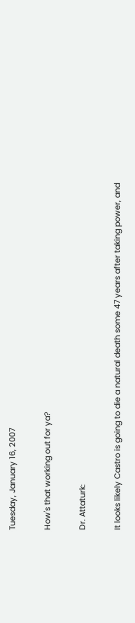Tuesday, January 16, 2007

How's that working out for ya?

Dr. Attaturk:

It looks likely Castro is going to die a natural death some 47 years after taking power, and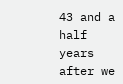43 and a half years after we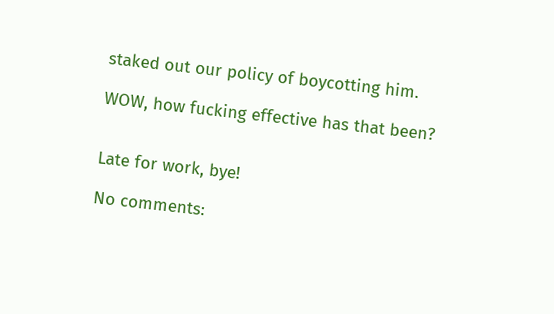staked out our policy of boycotting him.

WOW, how fucking effective has that been?


Late for work, bye!

No comments: